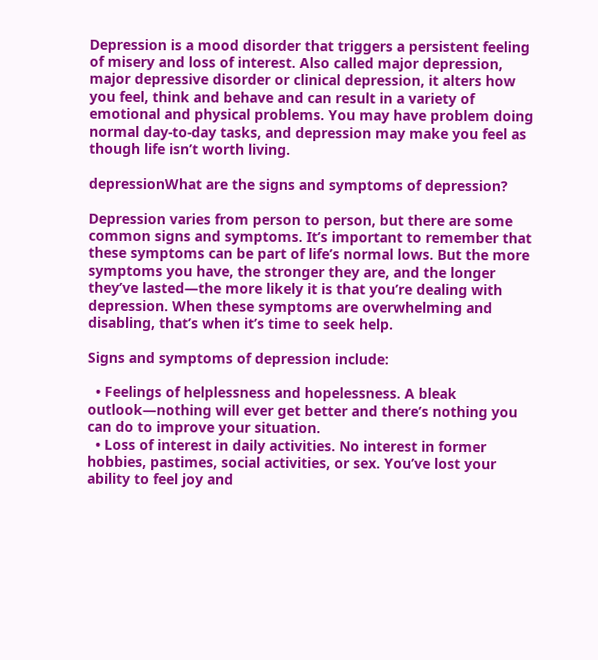Depression is a mood disorder that triggers a persistent feeling of misery and loss of interest. Also called major depression, major depressive disorder or clinical depression, it alters how you feel, think and behave and can result in a variety of emotional and physical problems. You may have problem doing normal day-to-day tasks, and depression may make you feel as though life isn’t worth living.

depressionWhat are the signs and symptoms of depression?

Depression varies from person to person, but there are some common signs and symptoms. It’s important to remember that these symptoms can be part of life’s normal lows. But the more symptoms you have, the stronger they are, and the longer they’ve lasted—the more likely it is that you’re dealing with depression. When these symptoms are overwhelming and disabling, that’s when it’s time to seek help.

Signs and symptoms of depression include:

  • Feelings of helplessness and hopelessness. A bleak outlook—nothing will ever get better and there’s nothing you can do to improve your situation.
  • Loss of interest in daily activities. No interest in former hobbies, pastimes, social activities, or sex. You’ve lost your ability to feel joy and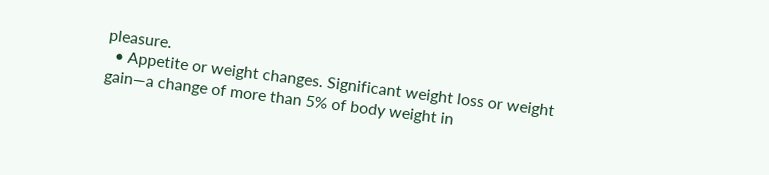pleasure.
  • Appetite or weight changes. Significant weight loss or weight gain—a change of more than 5% of body weight in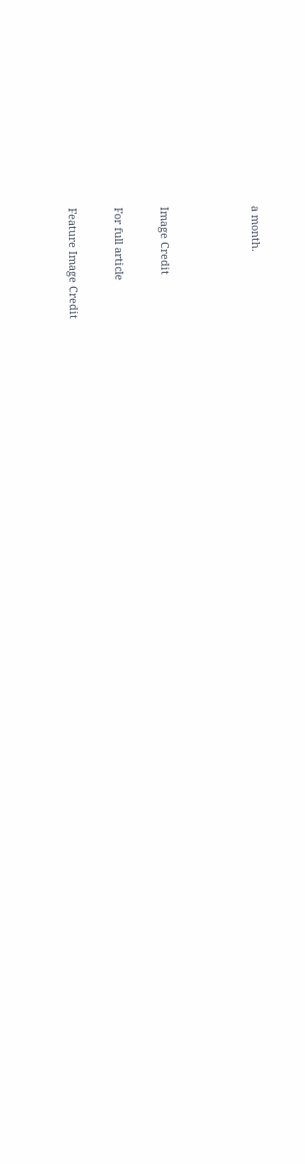a month.



Image Credit

For full article

Feature Image Credit